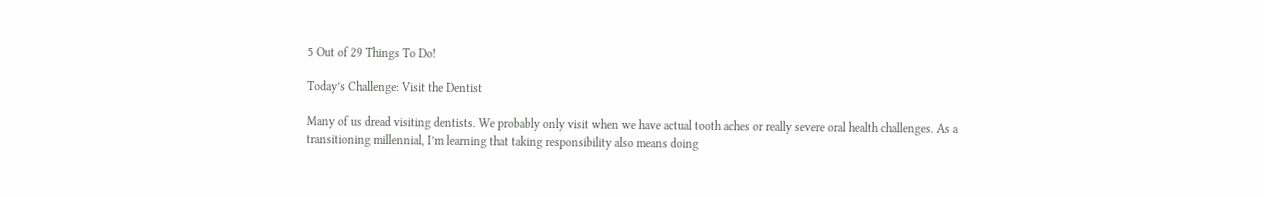5 Out of 29 Things To Do!

Today’s Challenge: Visit the Dentist

Many of us dread visiting dentists. We probably only visit when we have actual tooth aches or really severe oral health challenges. As a transitioning millennial, I’m learning that taking responsibility also means doing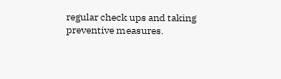regular check ups and taking preventive measures.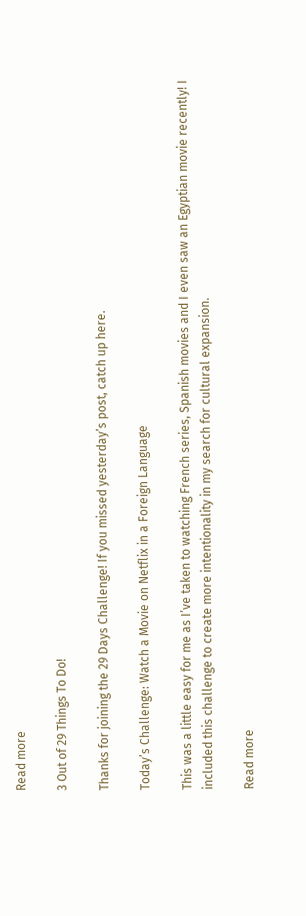Read more

3 Out of 29 Things To Do!

Thanks for joining the 29 Days Challenge! If you missed yesterday’s post, catch up here.

Today’s Challenge: Watch a Movie on Netflix in a Foreign Language

This was a little easy for me as I’ve taken to watching French series, Spanish movies and I even saw an Egyptian movie recently! I included this challenge to create more intentionality in my search for cultural expansion.

Read more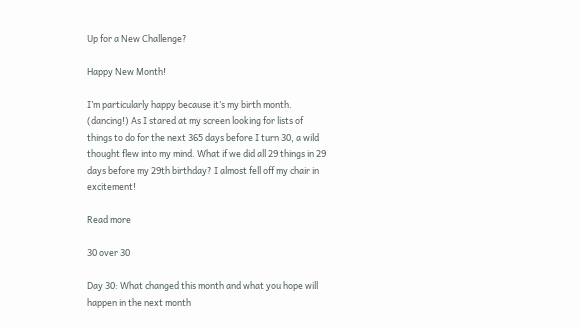Up for a New Challenge?

Happy New Month!

I’m particularly happy because it’s my birth month. (dancing!) As I stared at my screen looking for lists of things to do for the next 365 days before I turn 30, a wild thought flew into my mind. What if we did all 29 things in 29 days before my 29th birthday? I almost fell off my chair in excitement!

Read more

30 over 30

Day 30: What changed this month and what you hope will happen in the next month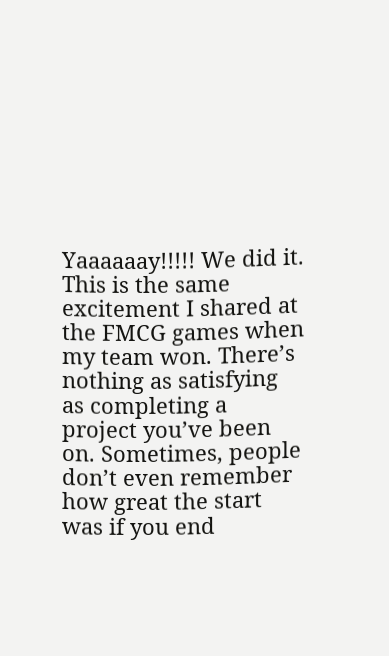Yaaaaaay!!!!! We did it. This is the same excitement I shared at the FMCG games when my team won. There’s nothing as satisfying as completing a project you’ve been on. Sometimes, people don’t even remember how great the start was if you end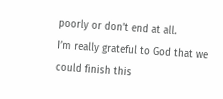poorly or don’t end at all.
I’m really grateful to God that we could finish this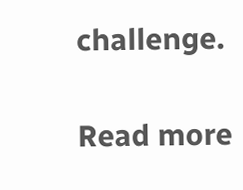challenge.

Read more